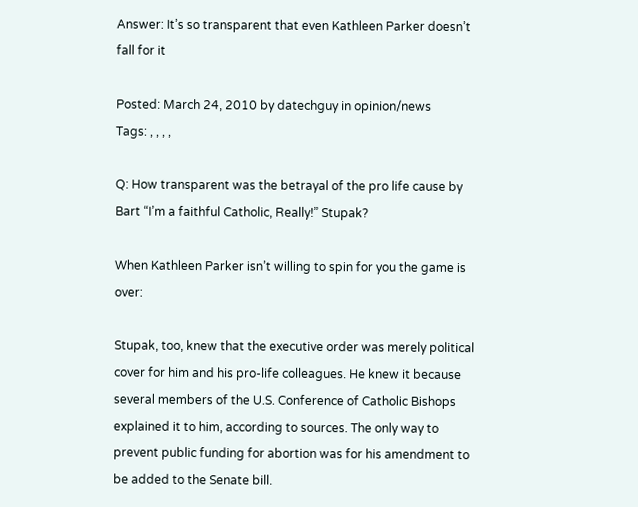Answer: It’s so transparent that even Kathleen Parker doesn’t fall for it

Posted: March 24, 2010 by datechguy in opinion/news
Tags: , , , ,

Q: How transparent was the betrayal of the pro life cause by Bart “I’m a faithful Catholic, Really!” Stupak?

When Kathleen Parker isn’t willing to spin for you the game is over:

Stupak, too, knew that the executive order was merely political cover for him and his pro-life colleagues. He knew it because several members of the U.S. Conference of Catholic Bishops explained it to him, according to sources. The only way to prevent public funding for abortion was for his amendment to be added to the Senate bill.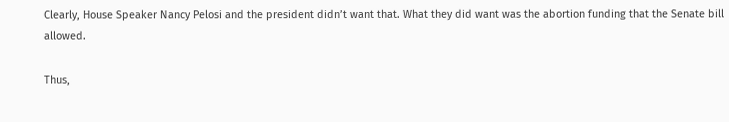Clearly, House Speaker Nancy Pelosi and the president didn’t want that. What they did want was the abortion funding that the Senate bill allowed.

Thus,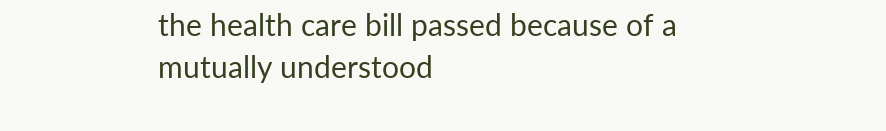the health care bill passed because of a mutually understood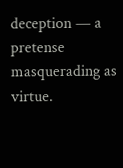deception — a pretense masquerading as virtue.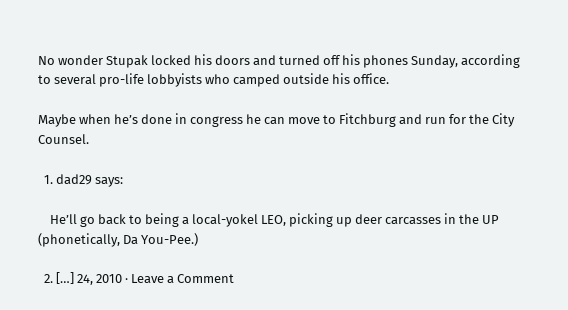No wonder Stupak locked his doors and turned off his phones Sunday, according to several pro-life lobbyists who camped outside his office.

Maybe when he’s done in congress he can move to Fitchburg and run for the City Counsel.

  1. dad29 says:

    He’ll go back to being a local-yokel LEO, picking up deer carcasses in the UP (phonetically, Da You-Pee.)

  2. […] 24, 2010 · Leave a Comment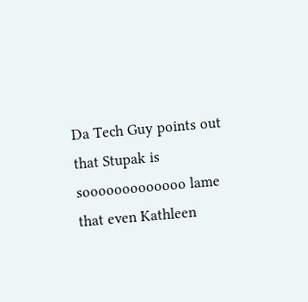Da Tech Guy points out that Stupak is sooooooooooooo lame that even Kathleen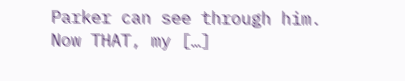Parker can see through him. Now THAT, my […]